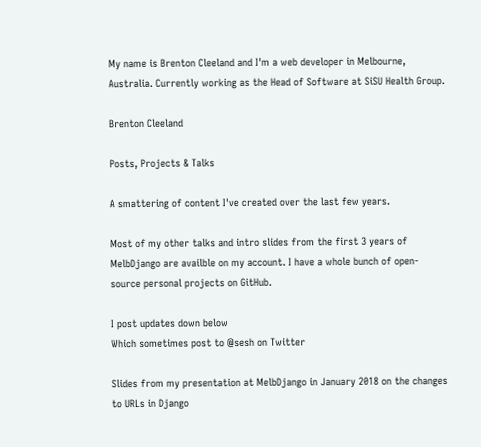My name is Brenton Cleeland and I'm a web developer in Melbourne, Australia. Currently working as the Head of Software at SiSU Health Group.

Brenton Cleeland

Posts, Projects & Talks

A smattering of content I've created over the last few years.

Most of my other talks and intro slides from the first 3 years of MelbDjango are availble on my account. I have a whole bunch of open-source personal projects on GitHub.

I post updates down below
Which sometimes post to @sesh on Twitter

Slides from my presentation at MelbDjango in January 2018 on the changes to URLs in Django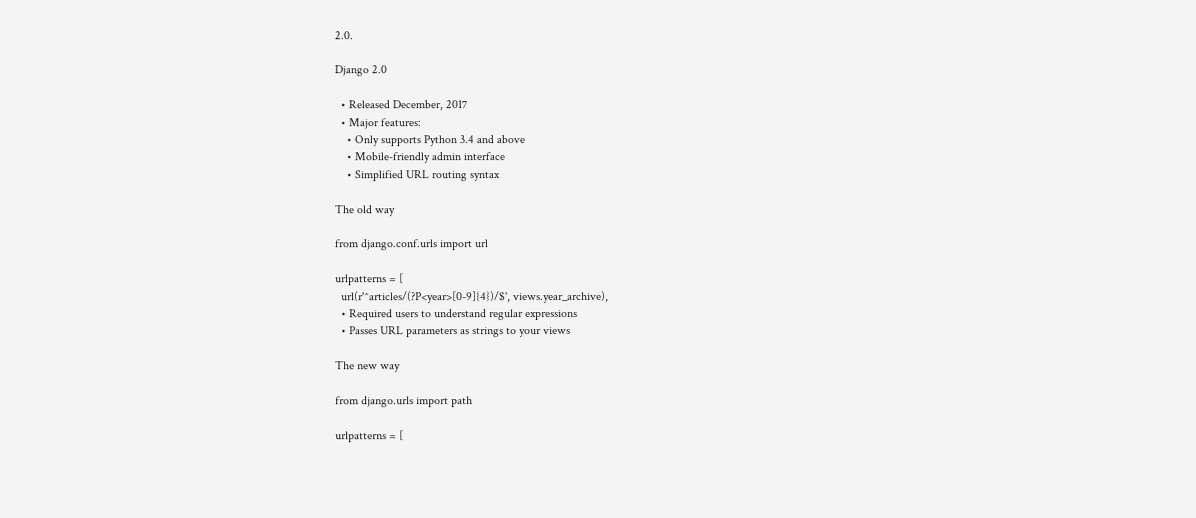2.0.

Django 2.0

  • Released December, 2017
  • Major features:
    • Only supports Python 3.4 and above
    • Mobile-friendly admin interface
    • Simplified URL routing syntax

The old way

from django.conf.urls import url

urlpatterns = [
  url(r'^articles/(?P<year>[0-9]{4})/$', views.year_archive),
  • Required users to understand regular expressions
  • Passes URL parameters as strings to your views

The new way

from django.urls import path

urlpatterns = [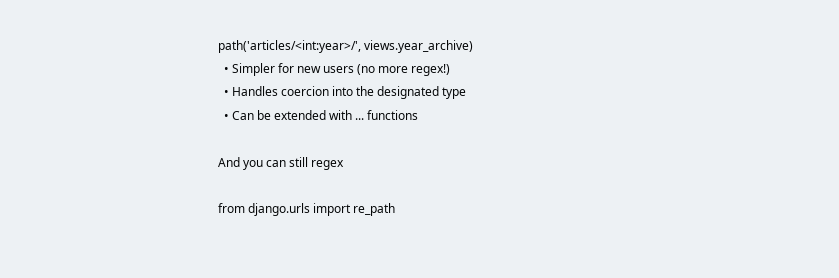path('articles/<int:year>/', views.year_archive)
  • Simpler for new users (no more regex!)
  • Handles coercion into the designated type
  • Can be extended with ... functions

And you can still regex

from django.urls import re_path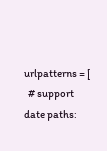urlpatterns = [
  # support date paths: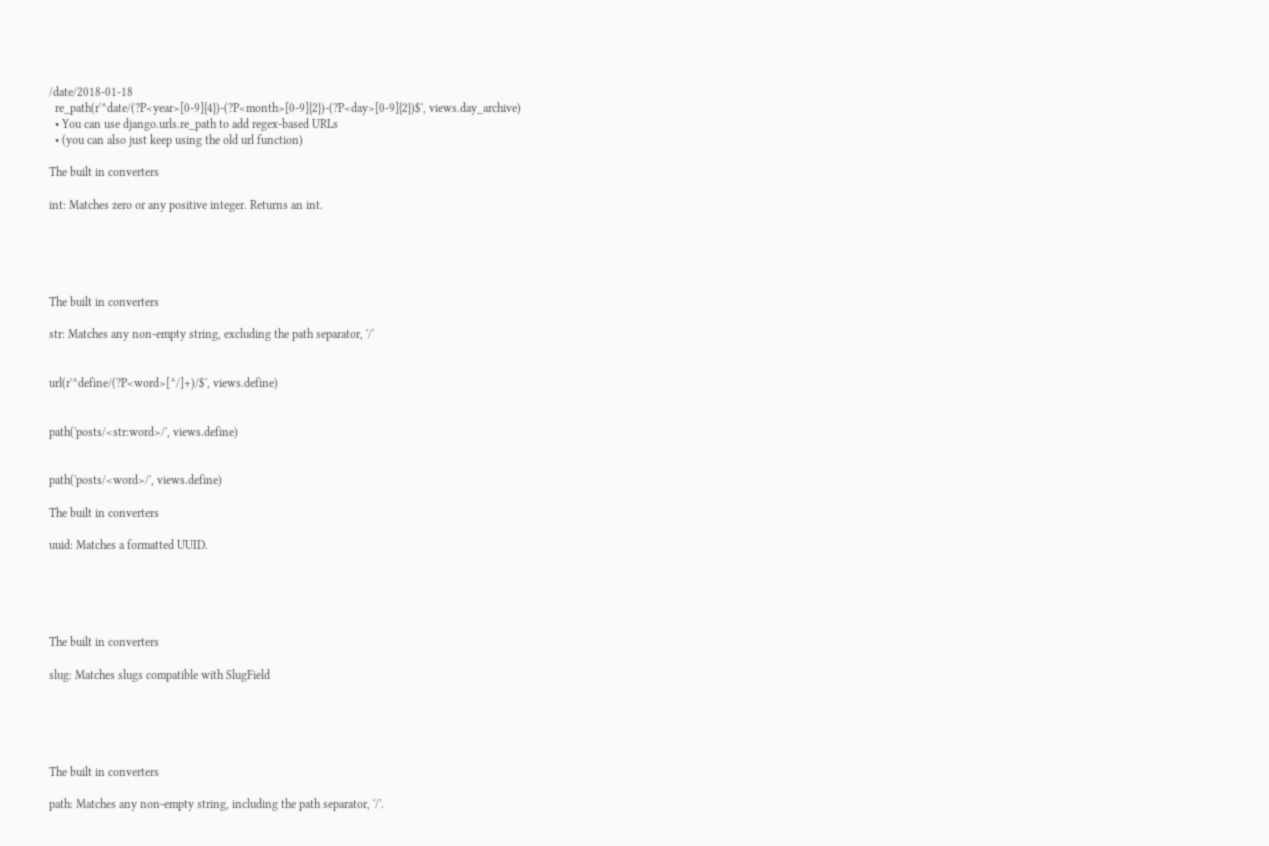/date/2018-01-18
  re_path(r'^date/(?P<year>[0-9]{4})-(?P<month>[0-9]{2})-(?P<day>[0-9]{2})$', views.day_archive)
  • You can use django.urls.re_path to add regex-based URLs
  • (you can also just keep using the old url function)

The built in converters

int: Matches zero or any positive integer. Returns an int.





The built in converters

str: Matches any non-empty string, excluding the path separator, '/'


url(r'^define/(?P<word>[^/]+)/$', views.define)


path('posts/<str:word>/', views.define)


path('posts/<word>/', views.define)

The built in converters

uuid: Matches a formatted UUID.





The built in converters

slug: Matches slugs compatible with SlugField





The built in converters

path: Matches any non-empty string, including the path separator, '/'.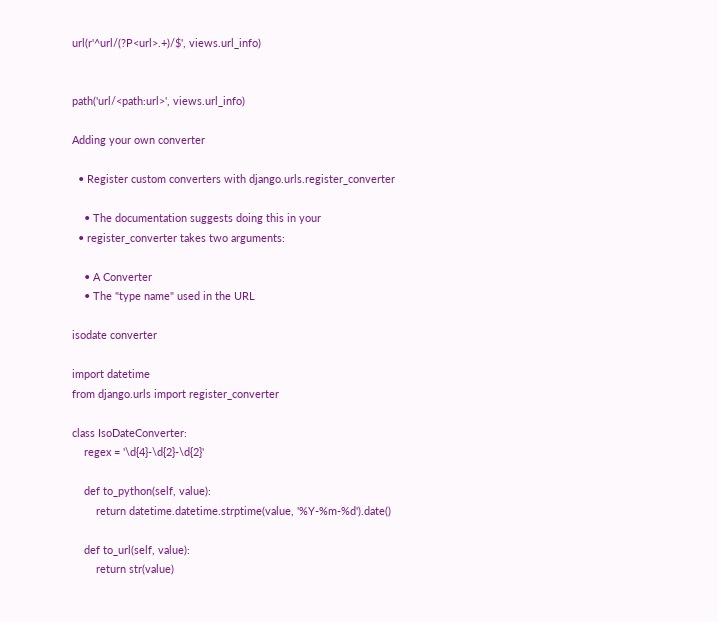url(r'^url/(?P<url>.+)/$', views.url_info)


path('url/<path:url>', views.url_info)

Adding your own converter

  • Register custom converters with django.urls.register_converter

    • The documentation suggests doing this in your
  • register_converter takes two arguments:

    • A Converter
    • The "type name" used in the URL

isodate converter

import datetime
from django.urls import register_converter

class IsoDateConverter:
    regex = '\d{4}-\d{2}-\d{2}'

    def to_python(self, value):
        return datetime.datetime.strptime(value, '%Y-%m-%d').date()

    def to_url(self, value):
        return str(value)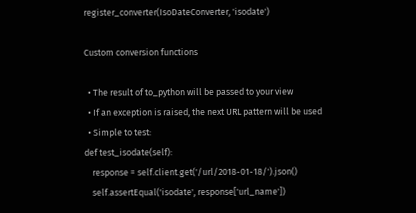register_converter(IsoDateConverter, 'isodate')

Custom conversion functions

  • The result of to_python will be passed to your view
  • If an exception is raised, the next URL pattern will be used
  • Simple to test:
def test_isodate(self):
    response = self.client.get('/url/2018-01-18/').json()
    self.assertEqual('isodate', response['url_name'])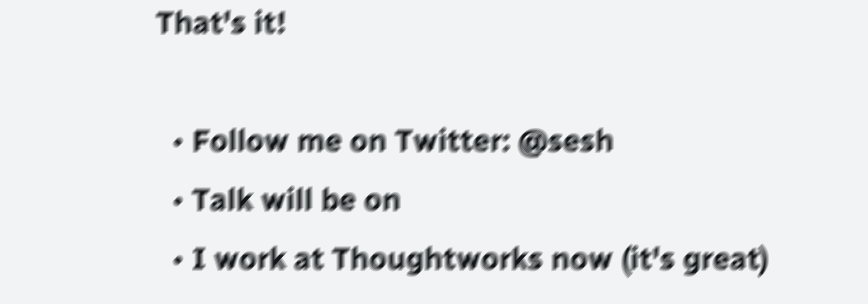That's it!

  • Follow me on Twitter: @sesh
  • Talk will be on
  • I work at Thoughtworks now (it's great)